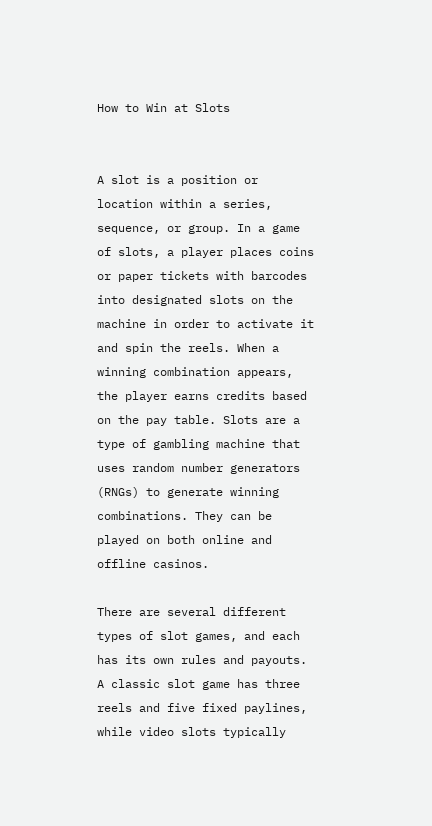How to Win at Slots


A slot is a position or location within a series, sequence, or group. In a game of slots, a player places coins or paper tickets with barcodes into designated slots on the machine in order to activate it and spin the reels. When a winning combination appears, the player earns credits based on the pay table. Slots are a type of gambling machine that uses random number generators (RNGs) to generate winning combinations. They can be played on both online and offline casinos.

There are several different types of slot games, and each has its own rules and payouts. A classic slot game has three reels and five fixed paylines, while video slots typically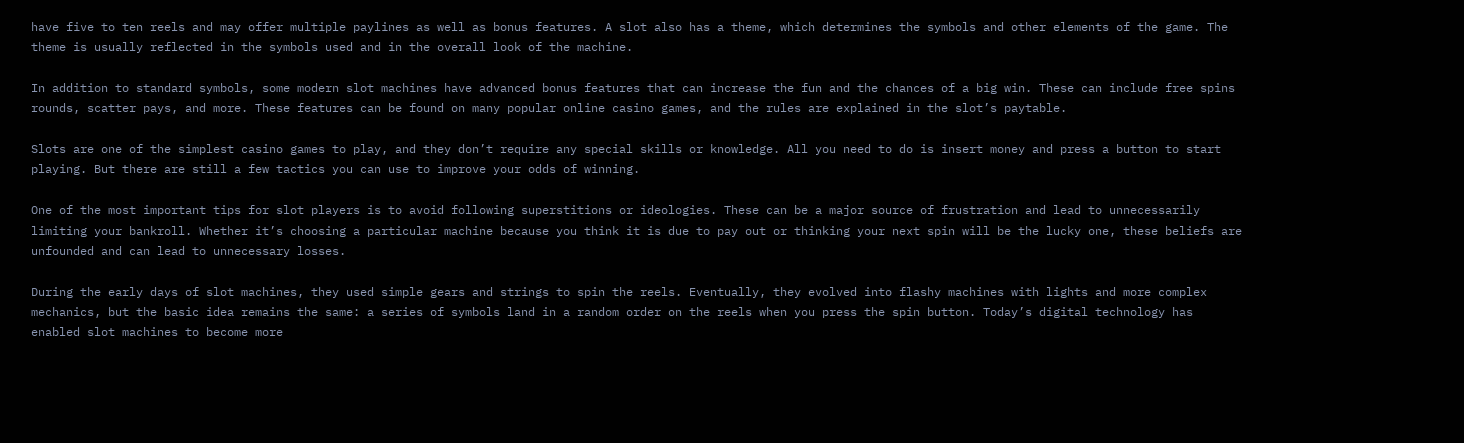have five to ten reels and may offer multiple paylines as well as bonus features. A slot also has a theme, which determines the symbols and other elements of the game. The theme is usually reflected in the symbols used and in the overall look of the machine.

In addition to standard symbols, some modern slot machines have advanced bonus features that can increase the fun and the chances of a big win. These can include free spins rounds, scatter pays, and more. These features can be found on many popular online casino games, and the rules are explained in the slot’s paytable.

Slots are one of the simplest casino games to play, and they don’t require any special skills or knowledge. All you need to do is insert money and press a button to start playing. But there are still a few tactics you can use to improve your odds of winning.

One of the most important tips for slot players is to avoid following superstitions or ideologies. These can be a major source of frustration and lead to unnecessarily limiting your bankroll. Whether it’s choosing a particular machine because you think it is due to pay out or thinking your next spin will be the lucky one, these beliefs are unfounded and can lead to unnecessary losses.

During the early days of slot machines, they used simple gears and strings to spin the reels. Eventually, they evolved into flashy machines with lights and more complex mechanics, but the basic idea remains the same: a series of symbols land in a random order on the reels when you press the spin button. Today’s digital technology has enabled slot machines to become more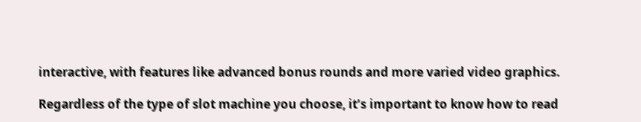interactive, with features like advanced bonus rounds and more varied video graphics.

Regardless of the type of slot machine you choose, it’s important to know how to read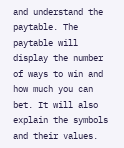and understand the paytable. The paytable will display the number of ways to win and how much you can bet. It will also explain the symbols and their values.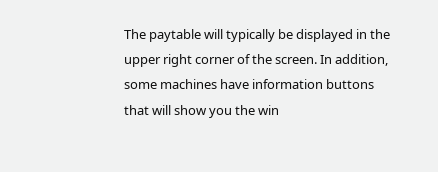The paytable will typically be displayed in the upper right corner of the screen. In addition, some machines have information buttons that will show you the win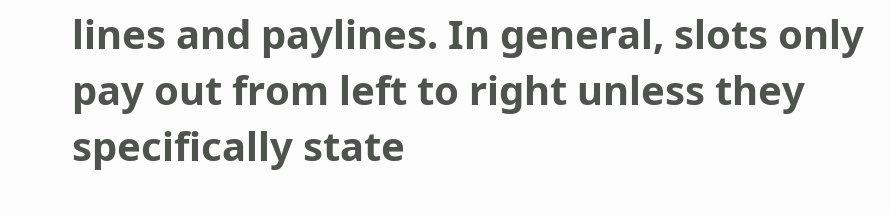lines and paylines. In general, slots only pay out from left to right unless they specifically state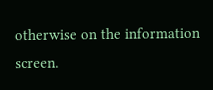otherwise on the information screen.